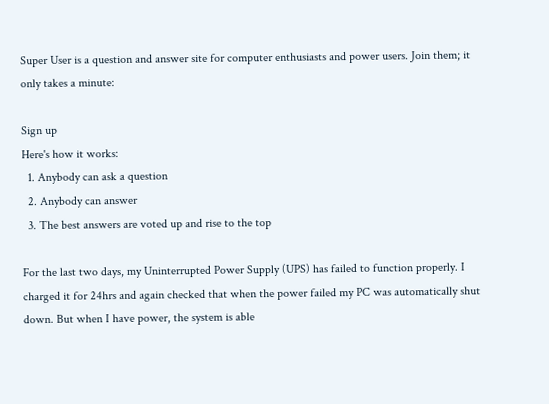Super User is a question and answer site for computer enthusiasts and power users. Join them; it only takes a minute:

Sign up
Here's how it works:
  1. Anybody can ask a question
  2. Anybody can answer
  3. The best answers are voted up and rise to the top

For the last two days, my Uninterrupted Power Supply (UPS) has failed to function properly. I charged it for 24hrs and again checked that when the power failed my PC was automatically shut down. But when I have power, the system is able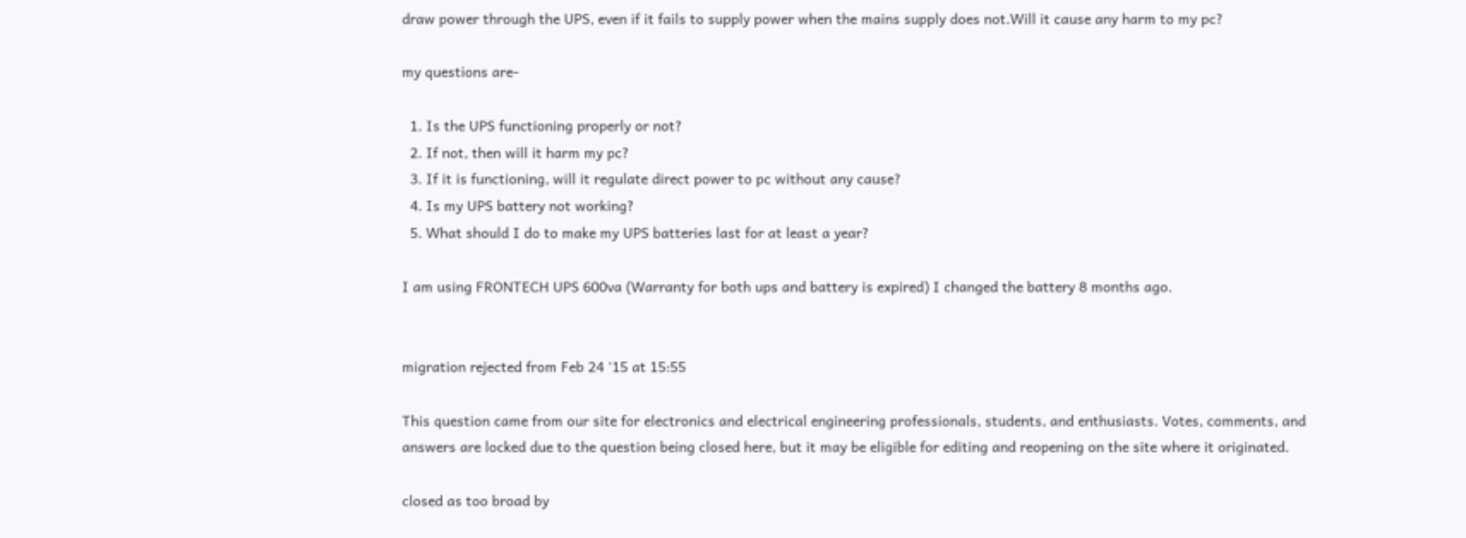draw power through the UPS, even if it fails to supply power when the mains supply does not.Will it cause any harm to my pc?

my questions are-

  1. Is the UPS functioning properly or not?
  2. If not, then will it harm my pc?
  3. If it is functioning, will it regulate direct power to pc without any cause?
  4. Is my UPS battery not working?
  5. What should I do to make my UPS batteries last for at least a year?

I am using FRONTECH UPS 600va (Warranty for both ups and battery is expired) I changed the battery 8 months ago.


migration rejected from Feb 24 '15 at 15:55

This question came from our site for electronics and electrical engineering professionals, students, and enthusiasts. Votes, comments, and answers are locked due to the question being closed here, but it may be eligible for editing and reopening on the site where it originated.

closed as too broad by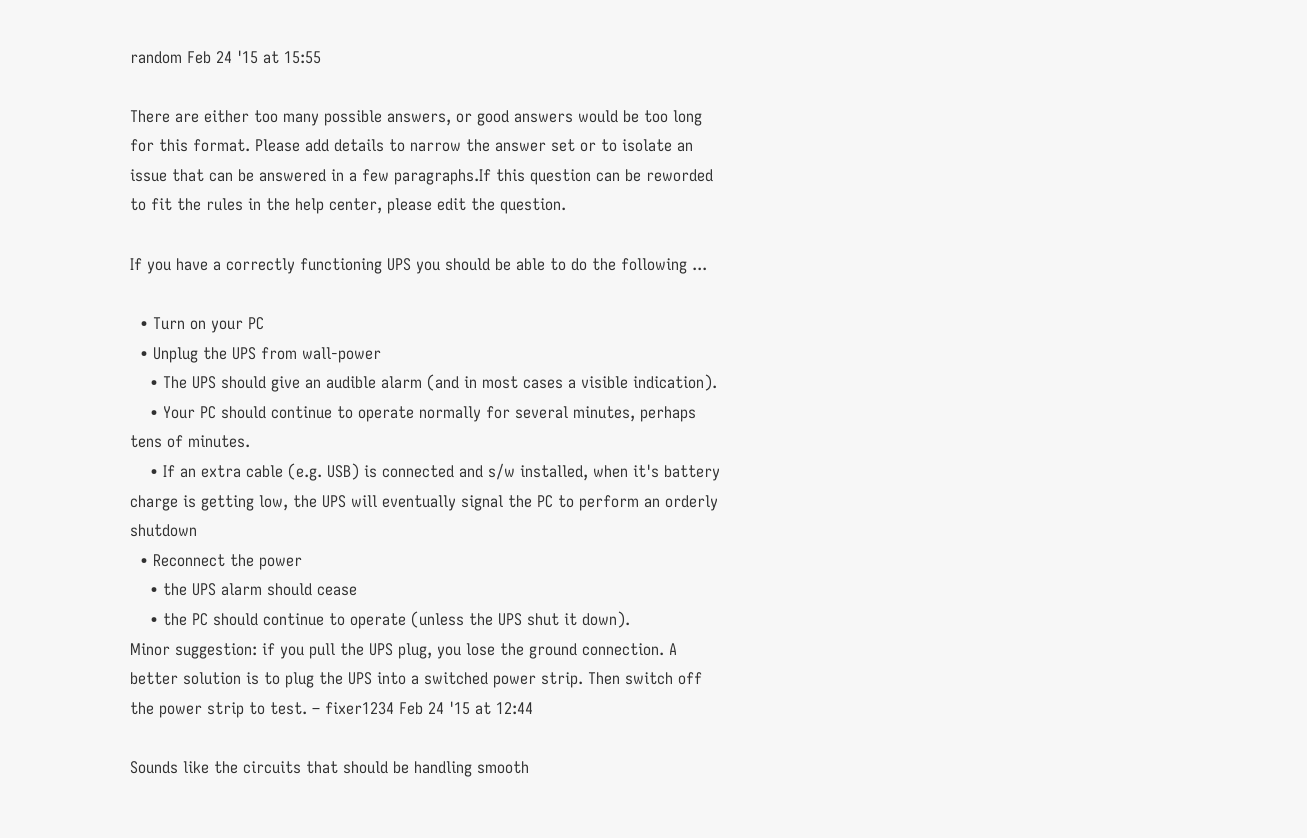random Feb 24 '15 at 15:55

There are either too many possible answers, or good answers would be too long for this format. Please add details to narrow the answer set or to isolate an issue that can be answered in a few paragraphs.If this question can be reworded to fit the rules in the help center, please edit the question.

If you have a correctly functioning UPS you should be able to do the following ...

  • Turn on your PC
  • Unplug the UPS from wall-power
    • The UPS should give an audible alarm (and in most cases a visible indication).
    • Your PC should continue to operate normally for several minutes, perhaps tens of minutes.
    • If an extra cable (e.g. USB) is connected and s/w installed, when it's battery charge is getting low, the UPS will eventually signal the PC to perform an orderly shutdown
  • Reconnect the power
    • the UPS alarm should cease
    • the PC should continue to operate (unless the UPS shut it down).
Minor suggestion: if you pull the UPS plug, you lose the ground connection. A better solution is to plug the UPS into a switched power strip. Then switch off the power strip to test. – fixer1234 Feb 24 '15 at 12:44

Sounds like the circuits that should be handling smooth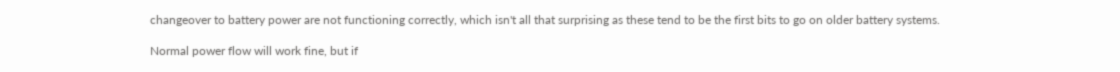changeover to battery power are not functioning correctly, which isn't all that surprising as these tend to be the first bits to go on older battery systems.

Normal power flow will work fine, but if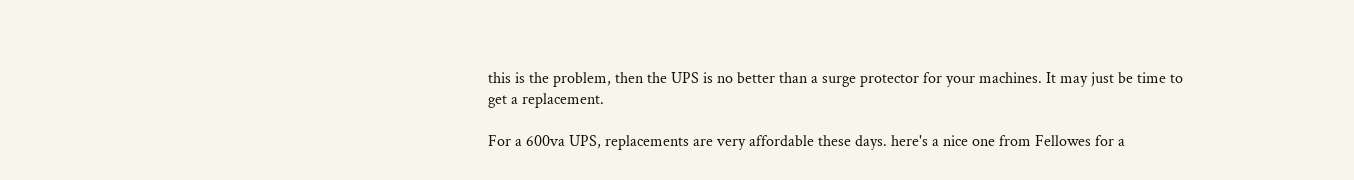this is the problem, then the UPS is no better than a surge protector for your machines. It may just be time to get a replacement.

For a 600va UPS, replacements are very affordable these days. here's a nice one from Fellowes for a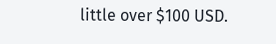little over $100 USD.